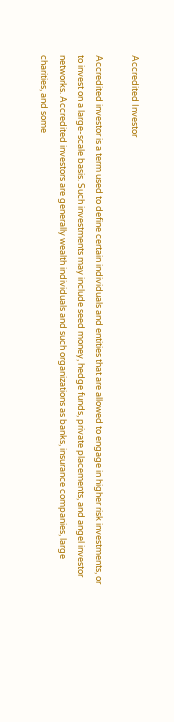Accredited Investor

Accredited investor is a term used to define certain individuals and entities that are allowed to engage in higher risk investments, or to invest on a large-scale basis. Such investments may include seed money, hedge funds, private placements, and angel investor networks. Accredited investors are generally wealth individuals and such organizations as banks, insurance companies, large charities, and some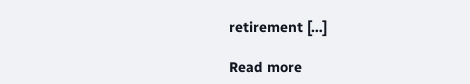retirement […]

Read more